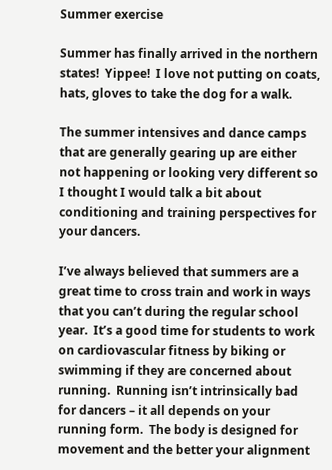Summer exercise

Summer has finally arrived in the northern states!  Yippee!  I love not putting on coats, hats, gloves to take the dog for a walk.

The summer intensives and dance camps that are generally gearing up are either not happening or looking very different so I thought I would talk a bit about conditioning and training perspectives for your dancers.

I’ve always believed that summers are a great time to cross train and work in ways that you can’t during the regular school year.  It’s a good time for students to work on cardiovascular fitness by biking or swimming if they are concerned about running.  Running isn’t intrinsically bad for dancers – it all depends on your running form.  The body is designed for movement and the better your alignment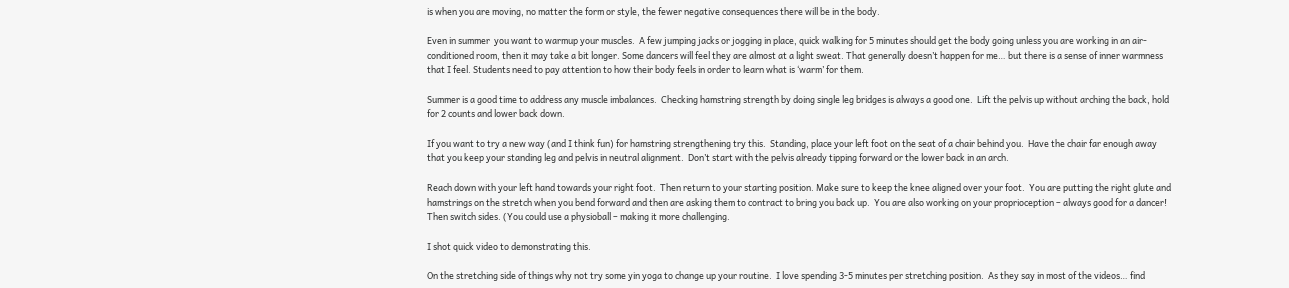is when you are moving, no matter the form or style, the fewer negative consequences there will be in the body.

Even in summer  you want to warmup your muscles.  A few jumping jacks or jogging in place, quick walking for 5 minutes should get the body going unless you are working in an air-conditioned room, then it may take a bit longer. Some dancers will feel they are almost at a light sweat. That generally doesn’t happen for me… but there is a sense of inner warmness that I feel. Students need to pay attention to how their body feels in order to learn what is ‘warm’ for them.

Summer is a good time to address any muscle imbalances.  Checking hamstring strength by doing single leg bridges is always a good one.  Lift the pelvis up without arching the back, hold for 2 counts and lower back down.

If you want to try a new way (and I think fun) for hamstring strengthening try this.  Standing, place your left foot on the seat of a chair behind you.  Have the chair far enough away that you keep your standing leg and pelvis in neutral alignment.  Don’t start with the pelvis already tipping forward or the lower back in an arch.

Reach down with your left hand towards your right foot.  Then return to your starting position. Make sure to keep the knee aligned over your foot.  You are putting the right glute and hamstrings on the stretch when you bend forward and then are asking them to contract to bring you back up.  You are also working on your proprioception – always good for a dancer! Then switch sides. (You could use a physioball – making it more challenging.

I shot quick video to demonstrating this.

On the stretching side of things why not try some yin yoga to change up your routine.  I love spending 3-5 minutes per stretching position.  As they say in most of the videos… find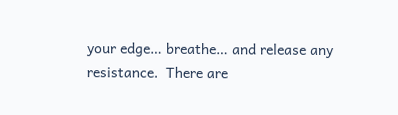your edge… breathe… and release any resistance.  There are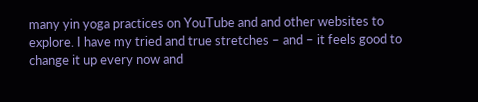many yin yoga practices on YouTube and and other websites to explore. I have my tried and true stretches – and – it feels good to change it up every now and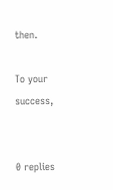then.

To your success,


0 replies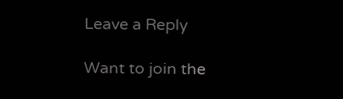Leave a Reply

Want to join the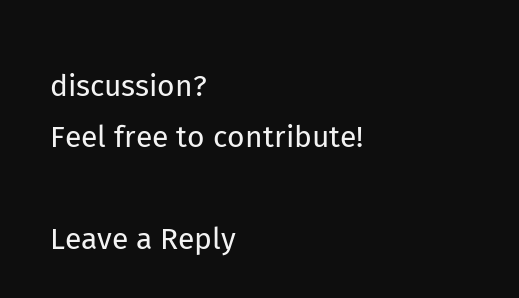discussion?
Feel free to contribute!

Leave a Reply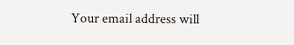Your email address will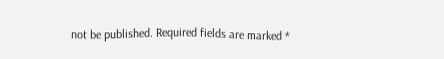not be published. Required fields are marked *